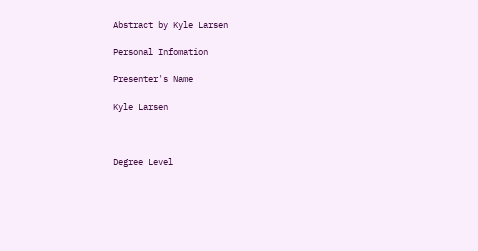Abstract by Kyle Larsen

Personal Infomation

Presenter's Name

Kyle Larsen



Degree Level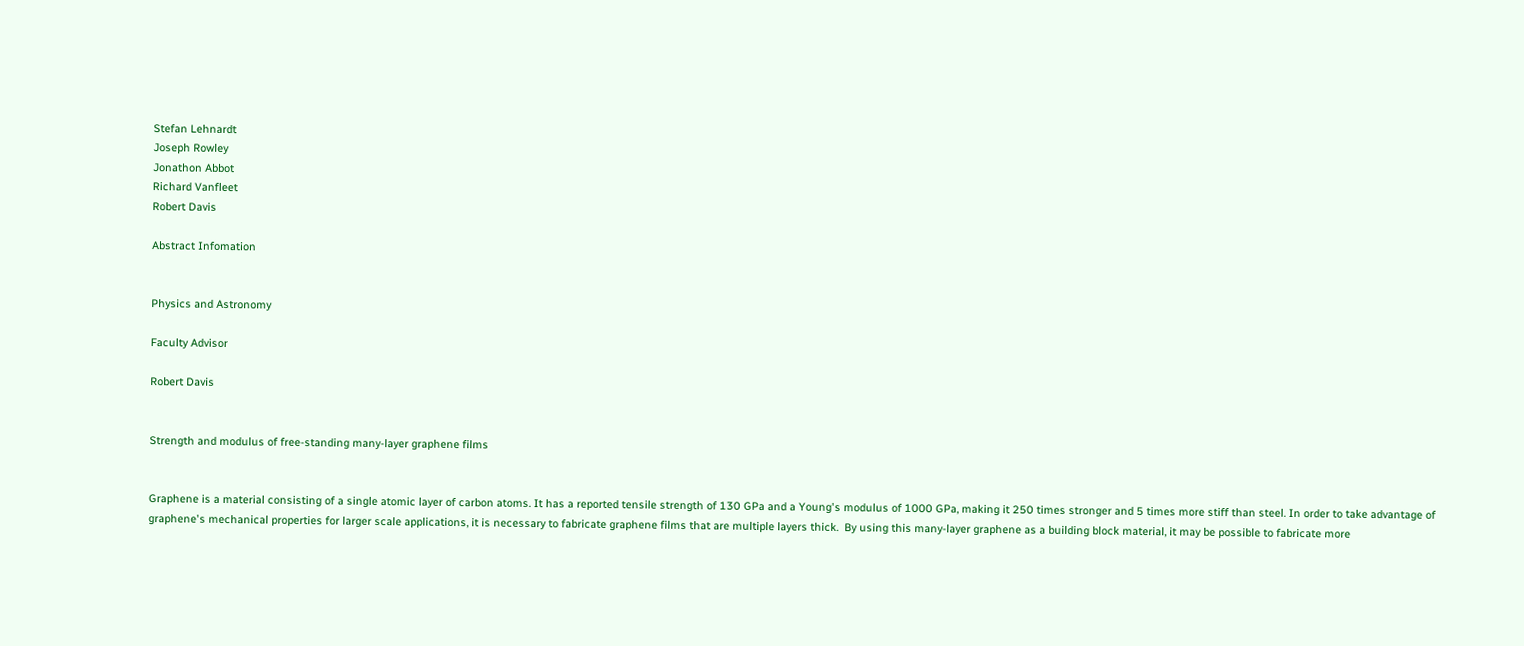Stefan Lehnardt
Joseph Rowley
Jonathon Abbot
Richard Vanfleet
Robert Davis

Abstract Infomation


Physics and Astronomy

Faculty Advisor

Robert Davis


Strength and modulus of free-standing many-layer graphene films


Graphene is a material consisting of a single atomic layer of carbon atoms. It has a reported tensile strength of 130 GPa and a Young's modulus of 1000 GPa, making it 250 times stronger and 5 times more stiff than steel. In order to take advantage of graphene's mechanical properties for larger scale applications, it is necessary to fabricate graphene films that are multiple layers thick.  By using this many-layer graphene as a building block material, it may be possible to fabricate more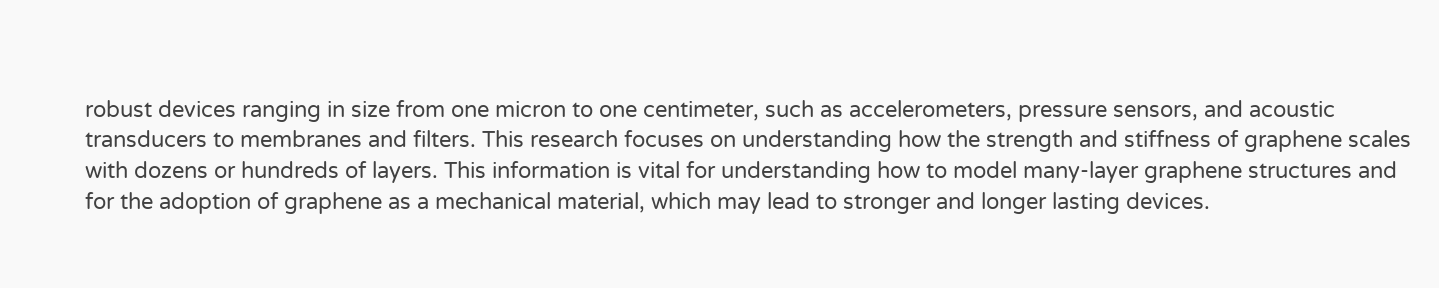robust devices ranging in size from one micron to one centimeter, such as accelerometers, pressure sensors, and acoustic transducers to membranes and filters. This research focuses on understanding how the strength and stiffness of graphene scales with dozens or hundreds of layers. This information is vital for understanding how to model many-layer graphene structures and for the adoption of graphene as a mechanical material, which may lead to stronger and longer lasting devices.